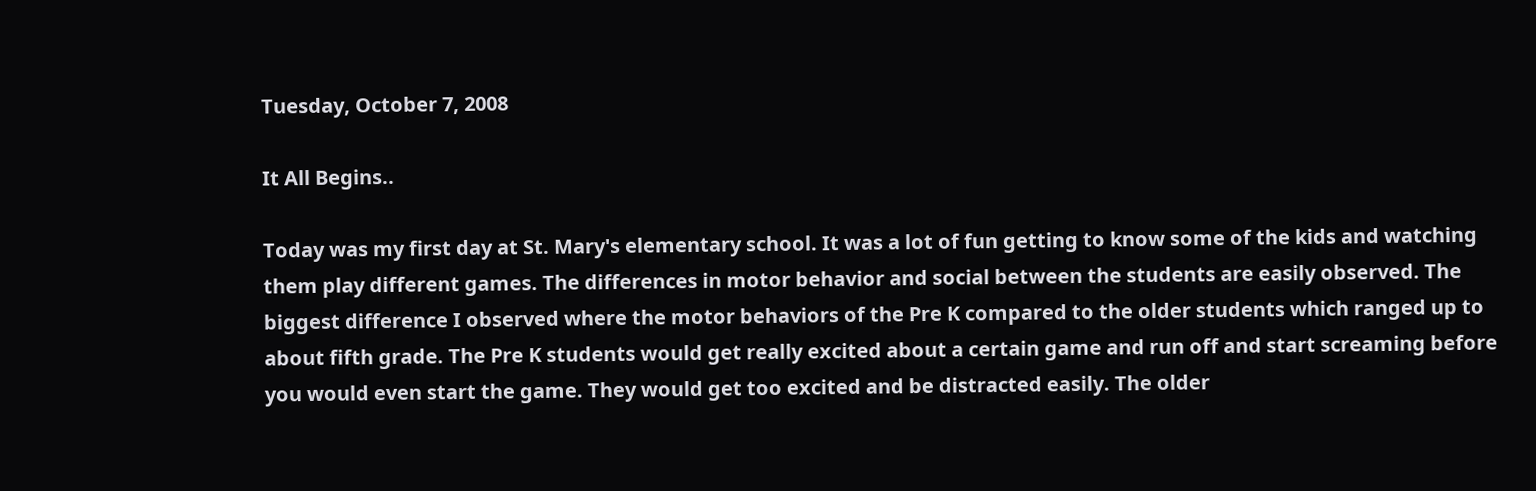Tuesday, October 7, 2008

It All Begins..

Today was my first day at St. Mary's elementary school. It was a lot of fun getting to know some of the kids and watching them play different games. The differences in motor behavior and social between the students are easily observed. The biggest difference I observed where the motor behaviors of the Pre K compared to the older students which ranged up to about fifth grade. The Pre K students would get really excited about a certain game and run off and start screaming before you would even start the game. They would get too excited and be distracted easily. The older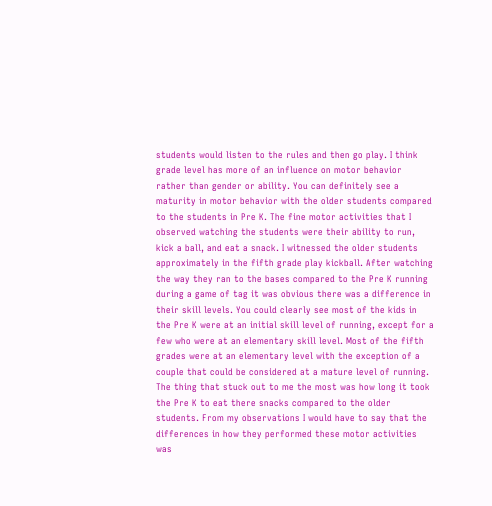students would listen to the rules and then go play. I think grade level has more of an influence on motor behavior rather than gender or ability. You can definitely see a maturity in motor behavior with the older students compared to the students in Pre K. The fine motor activities that I observed watching the students were their ability to run, kick a ball, and eat a snack. I witnessed the older students approximately in the fifth grade play kickball. After watching the way they ran to the bases compared to the Pre K running during a game of tag it was obvious there was a difference in their skill levels. You could clearly see most of the kids in the Pre K were at an initial skill level of running, except for a few who were at an elementary skill level. Most of the fifth grades were at an elementary level with the exception of a couple that could be considered at a mature level of running. The thing that stuck out to me the most was how long it took the Pre K to eat there snacks compared to the older students. From my observations I would have to say that the differences in how they performed these motor activities was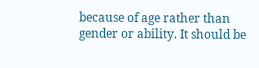because of age rather than gender or ability. It should be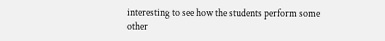interesting to see how the students perform some other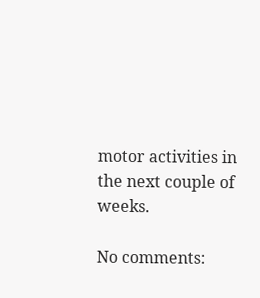motor activities in the next couple of weeks.

No comments: